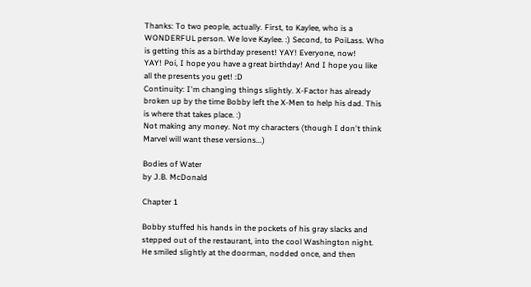Thanks: To two people, actually. First, to Kaylee, who is a WONDERFUL person. We love Kaylee. :) Second, to PoiLass. Who is getting this as a birthday present! YAY! Everyone, now!
YAY! Poi, I hope you have a great birthday! And I hope you like all the presents you get! :D
Continuity: I'm changing things slightly. X-Factor has already broken up by the time Bobby left the X-Men to help his dad. This is where that takes place. :)
Not making any money. Not my characters (though I don't think Marvel will want these versions...)

Bodies of Water
by J.B. McDonald

Chapter 1

Bobby stuffed his hands in the pockets of his gray slacks and stepped out of the restaurant, into the cool Washington night. He smiled slightly at the doorman, nodded once, and then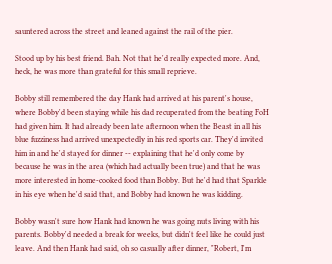sauntered across the street and leaned against the rail of the pier.

Stood up by his best friend. Bah. Not that he'd really expected more. And, heck, he was more than grateful for this small reprieve.

Bobby still remembered the day Hank had arrived at his parent's house, where Bobby'd been staying while his dad recuperated from the beating FoH had given him. It had already been late afternoon when the Beast in all his blue fuzziness had arrived unexpectedly in his red sports car. They'd invited him in and he'd stayed for dinner -- explaining that he'd only come by because he was in the area (which had actually been true) and that he was more interested in home-cooked food than Bobby. But he'd had that Sparkle in his eye when he'd said that, and Bobby had known he was kidding.

Bobby wasn't sure how Hank had known he was going nuts living with his parents. Bobby'd needed a break for weeks, but didn't feel like he could just leave. And then Hank had said, oh so casually after dinner, "Robert, I'm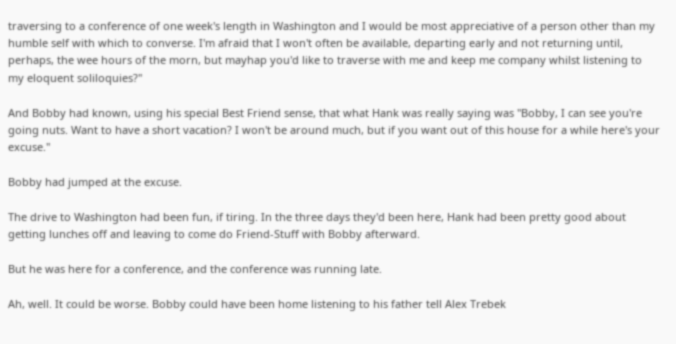traversing to a conference of one week's length in Washington and I would be most appreciative of a person other than my humble self with which to converse. I'm afraid that I won't often be available, departing early and not returning until, perhaps, the wee hours of the morn, but mayhap you'd like to traverse with me and keep me company whilst listening to my eloquent soliloquies?"

And Bobby had known, using his special Best Friend sense, that what Hank was really saying was "Bobby, I can see you're going nuts. Want to have a short vacation? I won't be around much, but if you want out of this house for a while here's your excuse."

Bobby had jumped at the excuse.

The drive to Washington had been fun, if tiring. In the three days they'd been here, Hank had been pretty good about getting lunches off and leaving to come do Friend-Stuff with Bobby afterward.

But he was here for a conference, and the conference was running late.

Ah, well. It could be worse. Bobby could have been home listening to his father tell Alex Trebek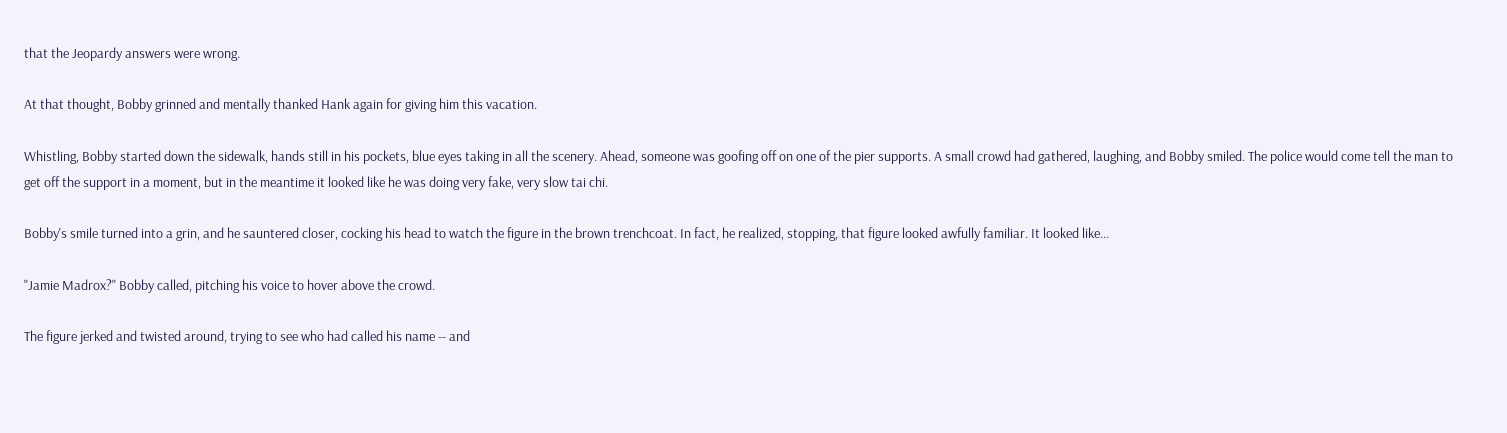that the Jeopardy answers were wrong.

At that thought, Bobby grinned and mentally thanked Hank again for giving him this vacation.

Whistling, Bobby started down the sidewalk, hands still in his pockets, blue eyes taking in all the scenery. Ahead, someone was goofing off on one of the pier supports. A small crowd had gathered, laughing, and Bobby smiled. The police would come tell the man to get off the support in a moment, but in the meantime it looked like he was doing very fake, very slow tai chi.

Bobby's smile turned into a grin, and he sauntered closer, cocking his head to watch the figure in the brown trenchcoat. In fact, he realized, stopping, that figure looked awfully familiar. It looked like...

"Jamie Madrox?" Bobby called, pitching his voice to hover above the crowd.

The figure jerked and twisted around, trying to see who had called his name -- and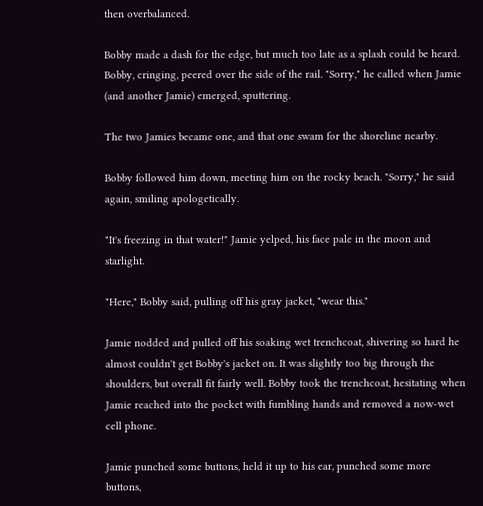then overbalanced.

Bobby made a dash for the edge, but much too late as a splash could be heard. Bobby, cringing, peered over the side of the rail. "Sorry," he called when Jamie (and another Jamie) emerged, sputtering.

The two Jamies became one, and that one swam for the shoreline nearby.

Bobby followed him down, meeting him on the rocky beach. "Sorry," he said again, smiling apologetically.

"It's freezing in that water!" Jamie yelped, his face pale in the moon and starlight.

"Here," Bobby said, pulling off his gray jacket, "wear this."

Jamie nodded and pulled off his soaking wet trenchcoat, shivering so hard he almost couldn't get Bobby's jacket on. It was slightly too big through the shoulders, but overall fit fairly well. Bobby took the trenchcoat, hesitating when Jamie reached into the pocket with fumbling hands and removed a now-wet cell phone.

Jamie punched some buttons, held it up to his ear, punched some more buttons,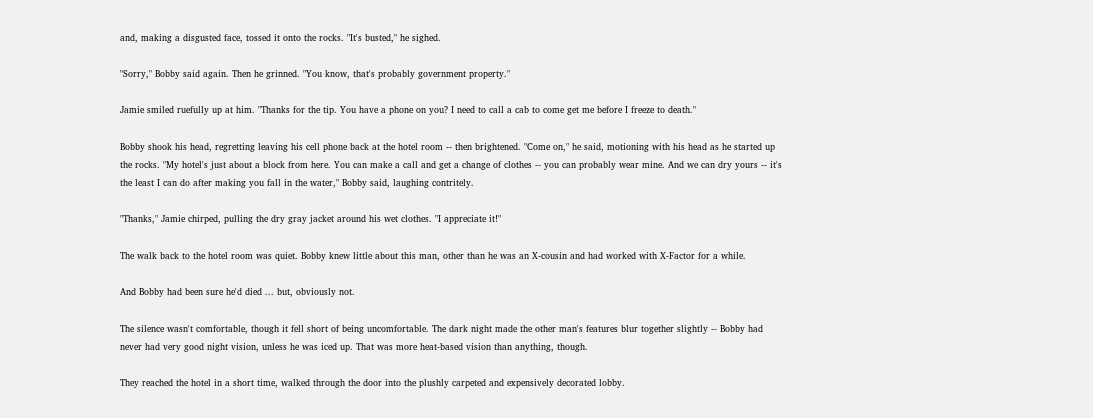and, making a disgusted face, tossed it onto the rocks. "It's busted," he sighed.

"Sorry," Bobby said again. Then he grinned. "You know, that's probably government property."

Jamie smiled ruefully up at him. "Thanks for the tip. You have a phone on you? I need to call a cab to come get me before I freeze to death."

Bobby shook his head, regretting leaving his cell phone back at the hotel room -- then brightened. "Come on," he said, motioning with his head as he started up the rocks. "My hotel's just about a block from here. You can make a call and get a change of clothes -- you can probably wear mine. And we can dry yours -- it's the least I can do after making you fall in the water," Bobby said, laughing contritely.

"Thanks," Jamie chirped, pulling the dry gray jacket around his wet clothes. "I appreciate it!"

The walk back to the hotel room was quiet. Bobby knew little about this man, other than he was an X-cousin and had worked with X-Factor for a while.

And Bobby had been sure he'd died ... but, obviously not.

The silence wasn't comfortable, though it fell short of being uncomfortable. The dark night made the other man's features blur together slightly -- Bobby had never had very good night vision, unless he was iced up. That was more heat-based vision than anything, though.

They reached the hotel in a short time, walked through the door into the plushly carpeted and expensively decorated lobby.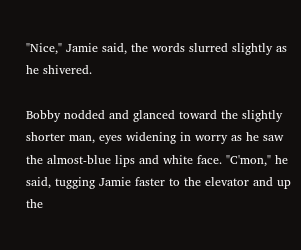"Nice," Jamie said, the words slurred slightly as he shivered.

Bobby nodded and glanced toward the slightly shorter man, eyes widening in worry as he saw the almost-blue lips and white face. "C'mon," he said, tugging Jamie faster to the elevator and up the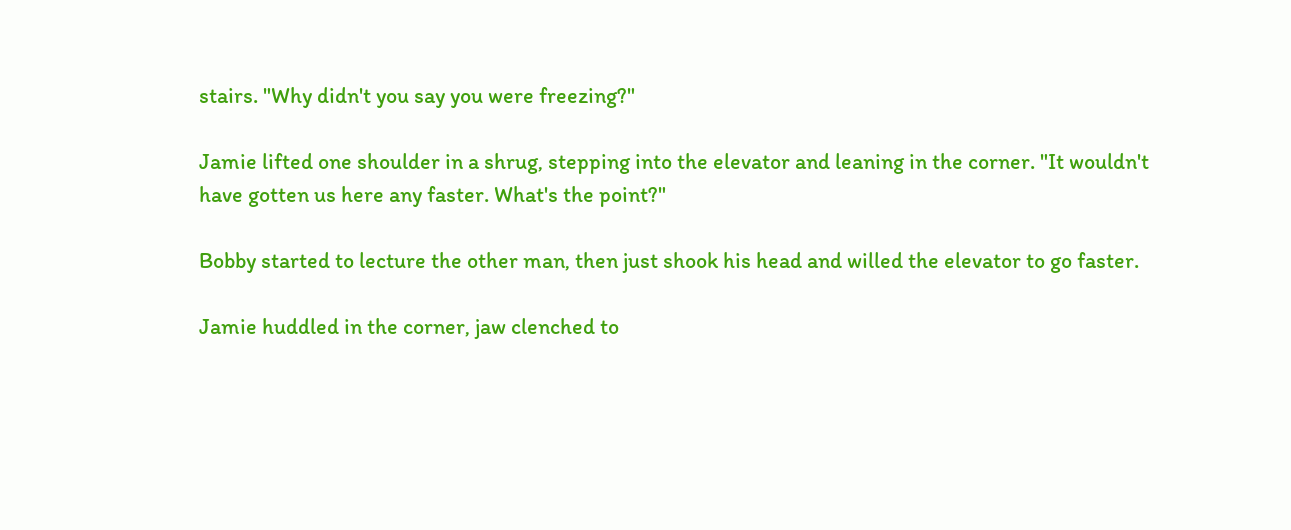stairs. "Why didn't you say you were freezing?"

Jamie lifted one shoulder in a shrug, stepping into the elevator and leaning in the corner. "It wouldn't have gotten us here any faster. What's the point?"

Bobby started to lecture the other man, then just shook his head and willed the elevator to go faster.

Jamie huddled in the corner, jaw clenched to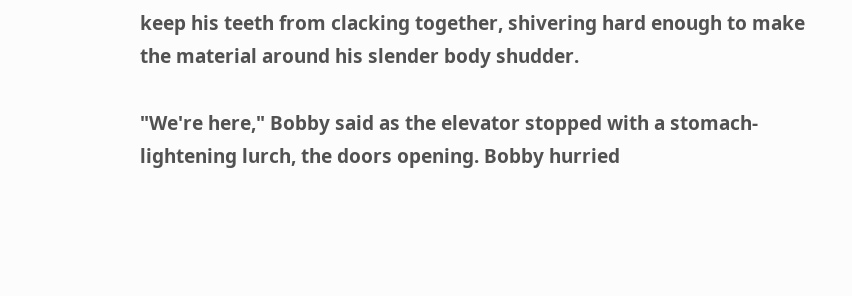keep his teeth from clacking together, shivering hard enough to make the material around his slender body shudder.

"We're here," Bobby said as the elevator stopped with a stomach-lightening lurch, the doors opening. Bobby hurried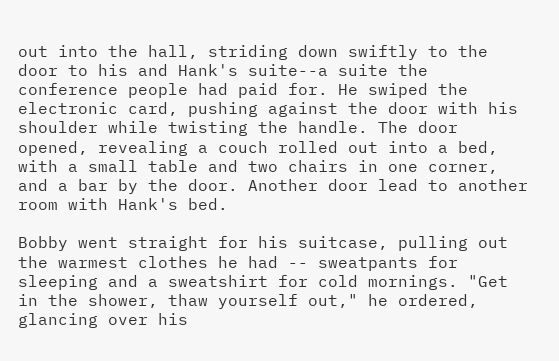out into the hall, striding down swiftly to the door to his and Hank's suite--a suite the conference people had paid for. He swiped the electronic card, pushing against the door with his shoulder while twisting the handle. The door opened, revealing a couch rolled out into a bed, with a small table and two chairs in one corner, and a bar by the door. Another door lead to another room with Hank's bed.

Bobby went straight for his suitcase, pulling out the warmest clothes he had -- sweatpants for sleeping and a sweatshirt for cold mornings. "Get in the shower, thaw yourself out," he ordered, glancing over his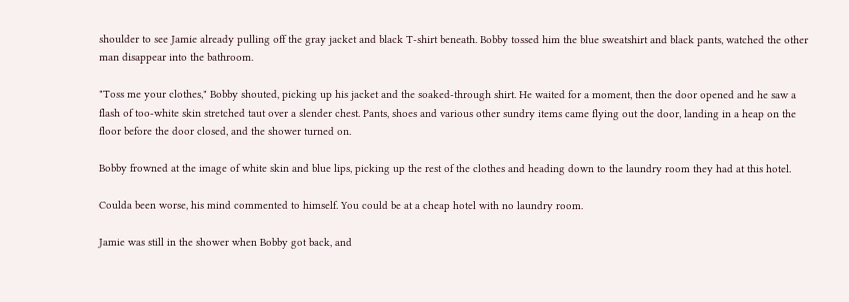shoulder to see Jamie already pulling off the gray jacket and black T-shirt beneath. Bobby tossed him the blue sweatshirt and black pants, watched the other man disappear into the bathroom.

"Toss me your clothes," Bobby shouted, picking up his jacket and the soaked-through shirt. He waited for a moment, then the door opened and he saw a flash of too-white skin stretched taut over a slender chest. Pants, shoes and various other sundry items came flying out the door, landing in a heap on the floor before the door closed, and the shower turned on.

Bobby frowned at the image of white skin and blue lips, picking up the rest of the clothes and heading down to the laundry room they had at this hotel.

Coulda been worse, his mind commented to himself. You could be at a cheap hotel with no laundry room.

Jamie was still in the shower when Bobby got back, and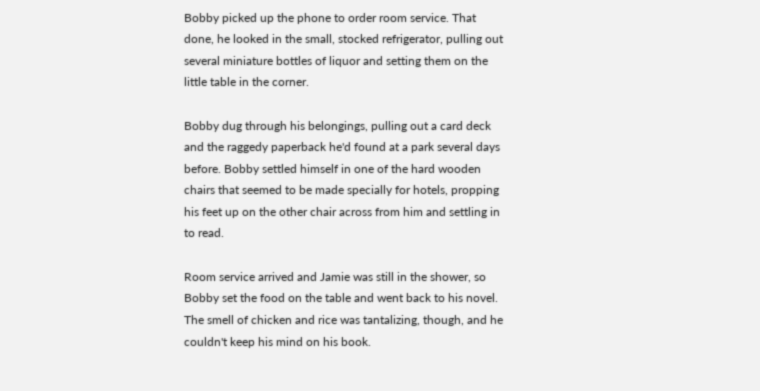Bobby picked up the phone to order room service. That done, he looked in the small, stocked refrigerator, pulling out several miniature bottles of liquor and setting them on the little table in the corner.

Bobby dug through his belongings, pulling out a card deck and the raggedy paperback he'd found at a park several days before. Bobby settled himself in one of the hard wooden chairs that seemed to be made specially for hotels, propping his feet up on the other chair across from him and settling in to read.

Room service arrived and Jamie was still in the shower, so Bobby set the food on the table and went back to his novel. The smell of chicken and rice was tantalizing, though, and he couldn't keep his mind on his book.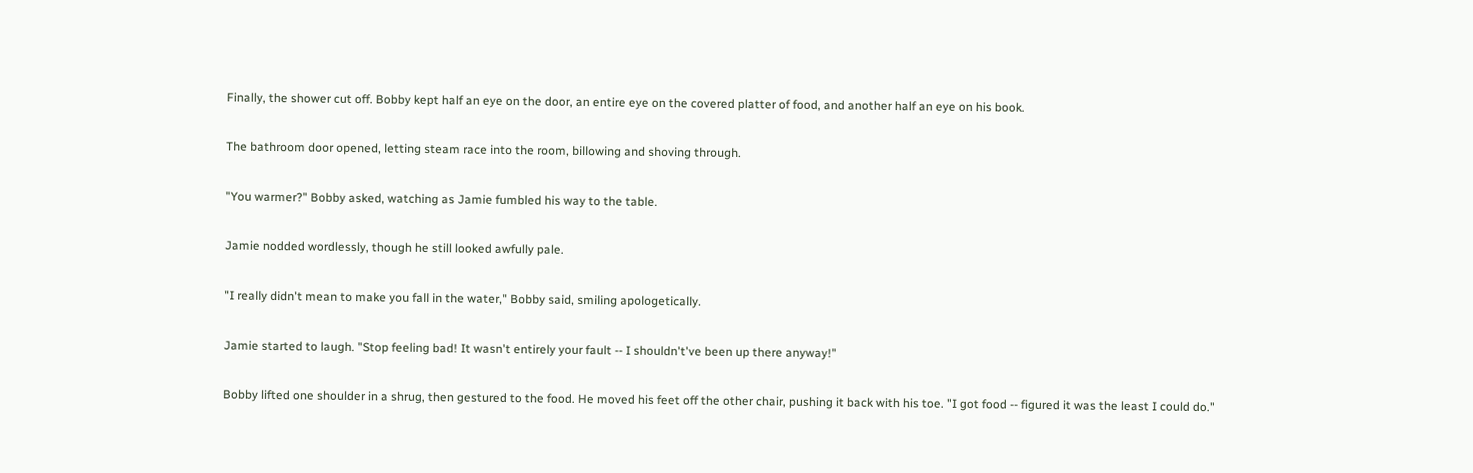Finally, the shower cut off. Bobby kept half an eye on the door, an entire eye on the covered platter of food, and another half an eye on his book.

The bathroom door opened, letting steam race into the room, billowing and shoving through.

"You warmer?" Bobby asked, watching as Jamie fumbled his way to the table.

Jamie nodded wordlessly, though he still looked awfully pale.

"I really didn't mean to make you fall in the water," Bobby said, smiling apologetically.

Jamie started to laugh. "Stop feeling bad! It wasn't entirely your fault -- I shouldn't've been up there anyway!"

Bobby lifted one shoulder in a shrug, then gestured to the food. He moved his feet off the other chair, pushing it back with his toe. "I got food -- figured it was the least I could do."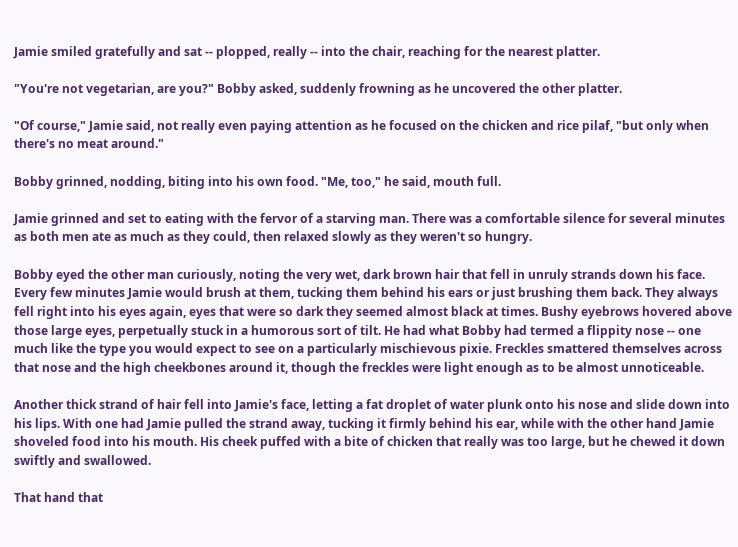Jamie smiled gratefully and sat -- plopped, really -- into the chair, reaching for the nearest platter.

"You're not vegetarian, are you?" Bobby asked, suddenly frowning as he uncovered the other platter.

"Of course," Jamie said, not really even paying attention as he focused on the chicken and rice pilaf, "but only when there's no meat around."

Bobby grinned, nodding, biting into his own food. "Me, too," he said, mouth full.

Jamie grinned and set to eating with the fervor of a starving man. There was a comfortable silence for several minutes as both men ate as much as they could, then relaxed slowly as they weren't so hungry.

Bobby eyed the other man curiously, noting the very wet, dark brown hair that fell in unruly strands down his face. Every few minutes Jamie would brush at them, tucking them behind his ears or just brushing them back. They always fell right into his eyes again, eyes that were so dark they seemed almost black at times. Bushy eyebrows hovered above those large eyes, perpetually stuck in a humorous sort of tilt. He had what Bobby had termed a flippity nose -- one much like the type you would expect to see on a particularly mischievous pixie. Freckles smattered themselves across that nose and the high cheekbones around it, though the freckles were light enough as to be almost unnoticeable.

Another thick strand of hair fell into Jamie's face, letting a fat droplet of water plunk onto his nose and slide down into his lips. With one had Jamie pulled the strand away, tucking it firmly behind his ear, while with the other hand Jamie shoveled food into his mouth. His cheek puffed with a bite of chicken that really was too large, but he chewed it down swiftly and swallowed.

That hand that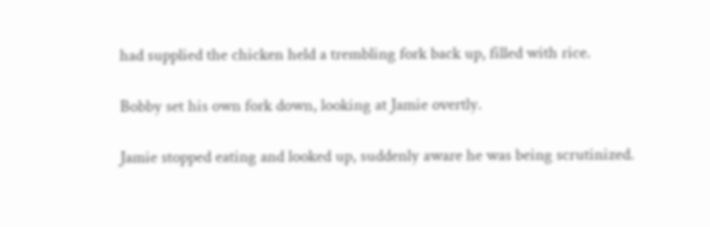had supplied the chicken held a trembling fork back up, filled with rice.

Bobby set his own fork down, looking at Jamie overtly.

Jamie stopped eating and looked up, suddenly aware he was being scrutinized.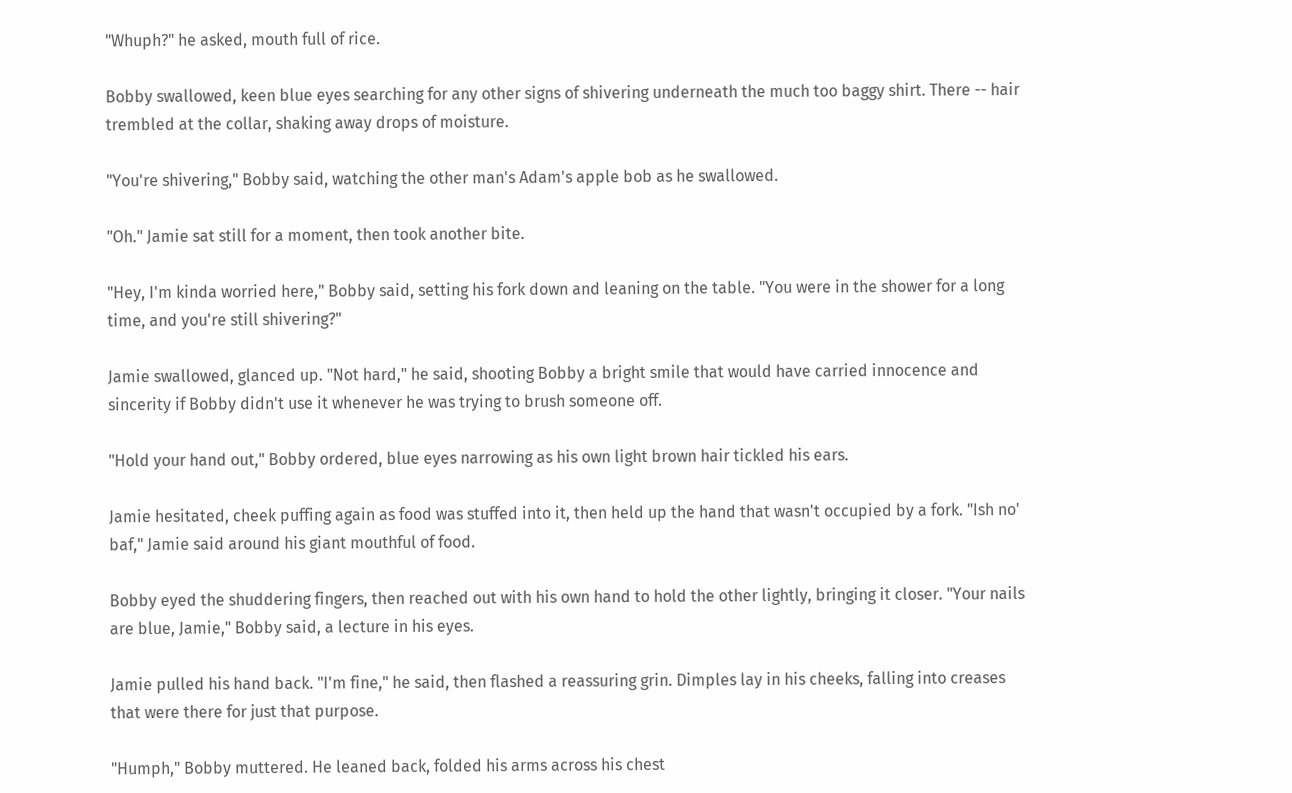"Whuph?" he asked, mouth full of rice.

Bobby swallowed, keen blue eyes searching for any other signs of shivering underneath the much too baggy shirt. There -- hair trembled at the collar, shaking away drops of moisture.

"You're shivering," Bobby said, watching the other man's Adam's apple bob as he swallowed.

"Oh." Jamie sat still for a moment, then took another bite.

"Hey, I'm kinda worried here," Bobby said, setting his fork down and leaning on the table. "You were in the shower for a long time, and you're still shivering?"

Jamie swallowed, glanced up. "Not hard," he said, shooting Bobby a bright smile that would have carried innocence and sincerity if Bobby didn't use it whenever he was trying to brush someone off.

"Hold your hand out," Bobby ordered, blue eyes narrowing as his own light brown hair tickled his ears.

Jamie hesitated, cheek puffing again as food was stuffed into it, then held up the hand that wasn't occupied by a fork. "Ish no' baf," Jamie said around his giant mouthful of food.

Bobby eyed the shuddering fingers, then reached out with his own hand to hold the other lightly, bringing it closer. "Your nails are blue, Jamie," Bobby said, a lecture in his eyes.

Jamie pulled his hand back. "I'm fine," he said, then flashed a reassuring grin. Dimples lay in his cheeks, falling into creases that were there for just that purpose.

"Humph," Bobby muttered. He leaned back, folded his arms across his chest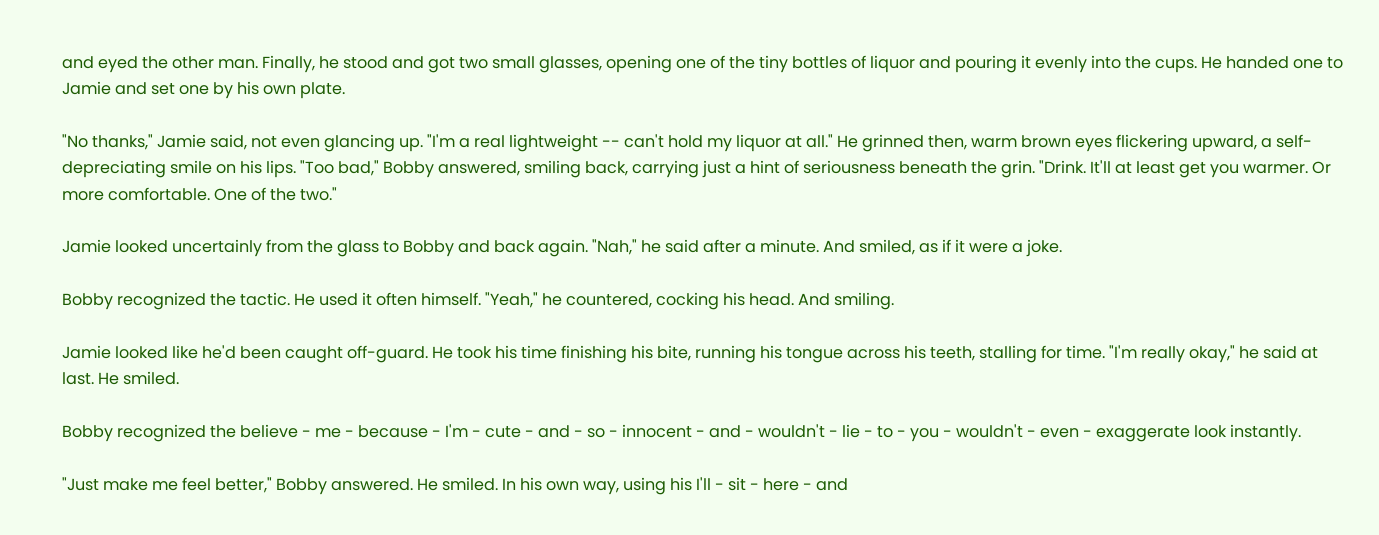and eyed the other man. Finally, he stood and got two small glasses, opening one of the tiny bottles of liquor and pouring it evenly into the cups. He handed one to Jamie and set one by his own plate.

"No thanks," Jamie said, not even glancing up. "I'm a real lightweight -- can't hold my liquor at all." He grinned then, warm brown eyes flickering upward, a self-depreciating smile on his lips. "Too bad," Bobby answered, smiling back, carrying just a hint of seriousness beneath the grin. "Drink. It'll at least get you warmer. Or more comfortable. One of the two."

Jamie looked uncertainly from the glass to Bobby and back again. "Nah," he said after a minute. And smiled, as if it were a joke.

Bobby recognized the tactic. He used it often himself. "Yeah," he countered, cocking his head. And smiling.

Jamie looked like he'd been caught off-guard. He took his time finishing his bite, running his tongue across his teeth, stalling for time. "I'm really okay," he said at last. He smiled.

Bobby recognized the believe - me - because - I'm - cute - and - so - innocent - and - wouldn't - lie - to - you - wouldn't - even - exaggerate look instantly.

"Just make me feel better," Bobby answered. He smiled. In his own way, using his I'll - sit - here - and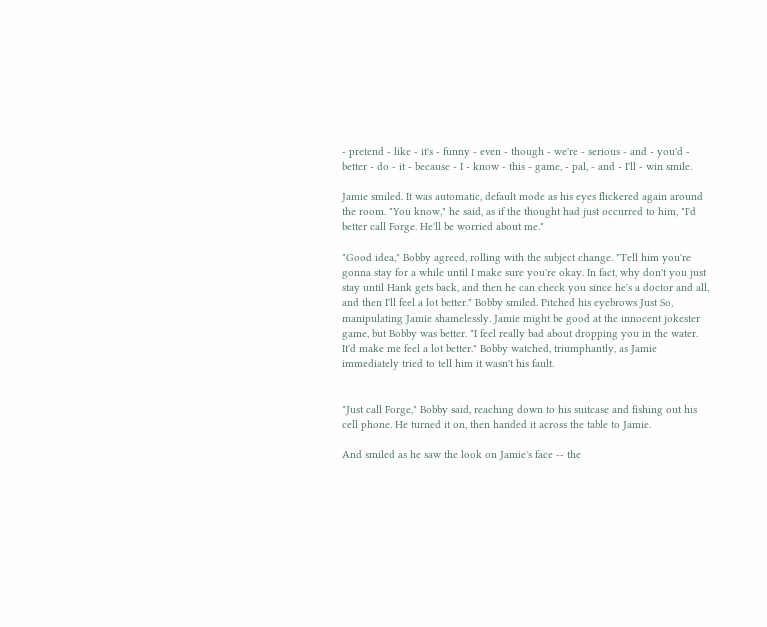- pretend - like - it's - funny - even - though - we're - serious - and - you'd - better - do - it - because - I - know - this - game, - pal, - and - I'll - win smile.

Jamie smiled. It was automatic, default mode as his eyes flickered again around the room. "You know," he said, as if the thought had just occurred to him, "I'd better call Forge. He'll be worried about me."

"Good idea," Bobby agreed, rolling with the subject change. "Tell him you're gonna stay for a while until I make sure you're okay. In fact, why don't you just stay until Hank gets back, and then he can check you since he's a doctor and all, and then I'll feel a lot better." Bobby smiled. Pitched his eyebrows Just So, manipulating Jamie shamelessly. Jamie might be good at the innocent jokester game, but Bobby was better. "I feel really bad about dropping you in the water. It'd make me feel a lot better." Bobby watched, triumphantly, as Jamie immediately tried to tell him it wasn't his fault.


"Just call Forge," Bobby said, reaching down to his suitcase and fishing out his cell phone. He turned it on, then handed it across the table to Jamie.

And smiled as he saw the look on Jamie's face -- the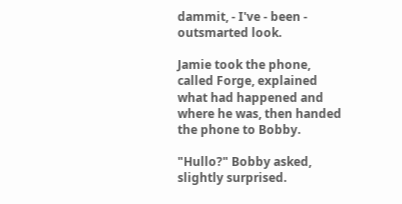dammit, - I've - been - outsmarted look.

Jamie took the phone, called Forge, explained what had happened and where he was, then handed the phone to Bobby.

"Hullo?" Bobby asked, slightly surprised.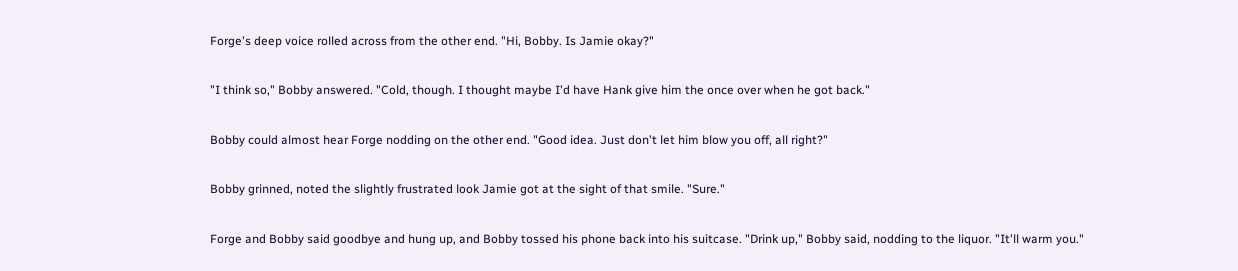Forge's deep voice rolled across from the other end. "Hi, Bobby. Is Jamie okay?"

"I think so," Bobby answered. "Cold, though. I thought maybe I'd have Hank give him the once over when he got back."

Bobby could almost hear Forge nodding on the other end. "Good idea. Just don't let him blow you off, all right?"

Bobby grinned, noted the slightly frustrated look Jamie got at the sight of that smile. "Sure."

Forge and Bobby said goodbye and hung up, and Bobby tossed his phone back into his suitcase. "Drink up," Bobby said, nodding to the liquor. "It'll warm you."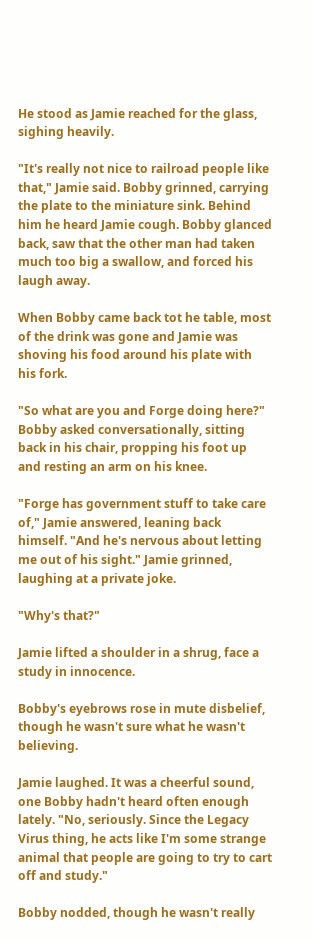He stood as Jamie reached for the glass, sighing heavily.

"It's really not nice to railroad people like that," Jamie said. Bobby grinned, carrying the plate to the miniature sink. Behind him he heard Jamie cough. Bobby glanced back, saw that the other man had taken much too big a swallow, and forced his laugh away.

When Bobby came back tot he table, most of the drink was gone and Jamie was shoving his food around his plate with his fork.

"So what are you and Forge doing here?" Bobby asked conversationally, sitting back in his chair, propping his foot up and resting an arm on his knee.

"Forge has government stuff to take care of," Jamie answered, leaning back himself. "And he's nervous about letting me out of his sight." Jamie grinned, laughing at a private joke.

"Why's that?"

Jamie lifted a shoulder in a shrug, face a study in innocence.

Bobby's eyebrows rose in mute disbelief, though he wasn't sure what he wasn't believing.

Jamie laughed. It was a cheerful sound, one Bobby hadn't heard often enough lately. "No, seriously. Since the Legacy Virus thing, he acts like I'm some strange animal that people are going to try to cart off and study."

Bobby nodded, though he wasn't really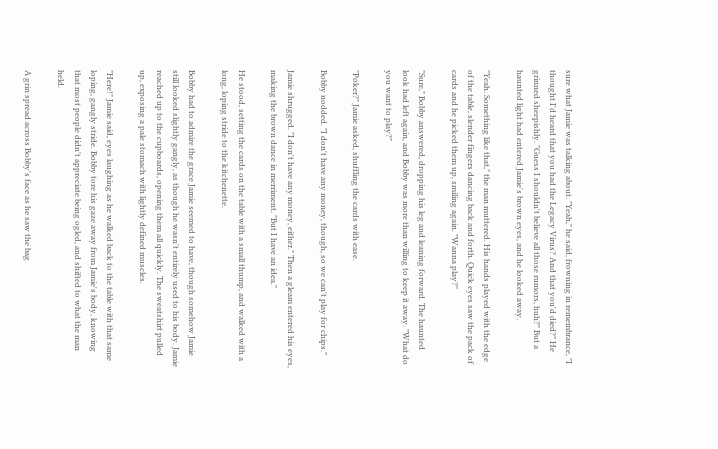sure what Jamie was talking about. "Yeah," he said, frowning in remembrance, "I thought I'd heard that you had the Legacy Virus? And that you'd died?" He grinned sheepishly. "Guess I shouldn't believe all those rumors, huh?" But a haunted light had entered Jamie's brown eyes, and he looked away.

"Yeah. Something like that," the man muttered. His hands played with the edge of the table, slender fingers dancing back and forth. Quick eyes saw the pack of cards and he picked them up, smiling again. "Wanna play?"

"Sure," Bobby answered, dropping his leg and leaning forward. The haunted look had left again, and Bobby was more than willing to keep it away. "What do you want to play?"

"Poker?" Jamie asked, shuffling the cards with ease.

Bobby nodded. "I don't have any money, though, so we can't play for chips."

Jamie shrugged. "I don't have any money, either." Then a gleam entered his eyes, making the brown dance in merriment. "But I have an idea."

He stood, setting the cards on the table with a small thump, and walked with a long, loping stride to the kitchenette.

Bobby had to admire the grace Jamie seemed to have, though somehow Jamie still looked slightly gangly, as though he wasn't entirely used to his body. Jamie reached up to the cupboards, opening them all quickly. The sweatshirt pulled up, exposing a pale stomach with lightly defined muscles.

"Here!" Jamie said, eyes laughing as he walked back to the table with that same loping, gangly stride. Bobby tore his gaze away from Jamie's body, knowing that most people didn't appreciate being ogled, and shifted to what the man held.

A grin spread across Bobby's face as he saw the bag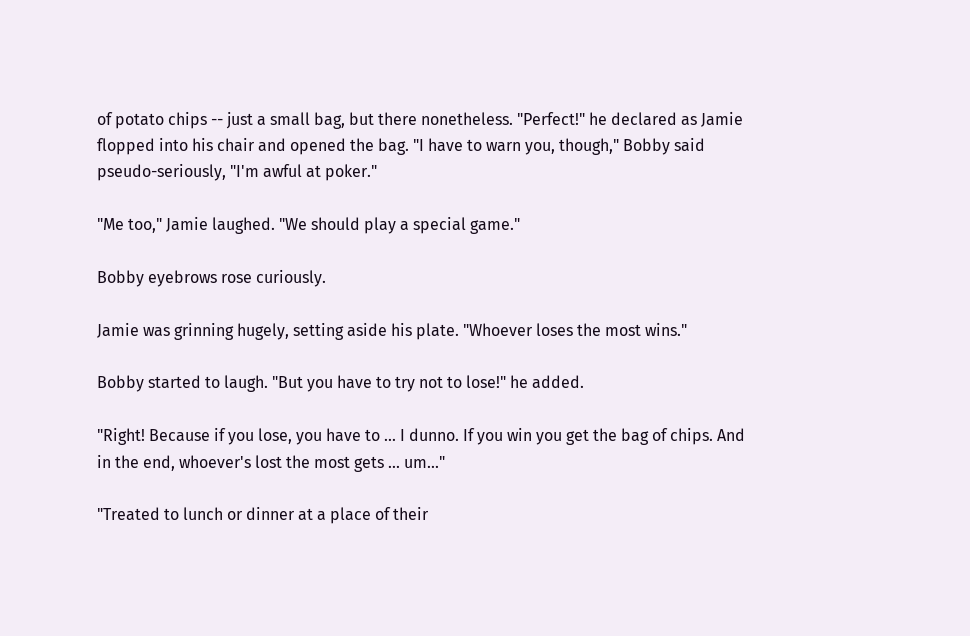of potato chips -- just a small bag, but there nonetheless. "Perfect!" he declared as Jamie flopped into his chair and opened the bag. "I have to warn you, though," Bobby said pseudo-seriously, "I'm awful at poker."

"Me too," Jamie laughed. "We should play a special game."

Bobby eyebrows rose curiously.

Jamie was grinning hugely, setting aside his plate. "Whoever loses the most wins."

Bobby started to laugh. "But you have to try not to lose!" he added.

"Right! Because if you lose, you have to ... I dunno. If you win you get the bag of chips. And in the end, whoever's lost the most gets ... um..."

"Treated to lunch or dinner at a place of their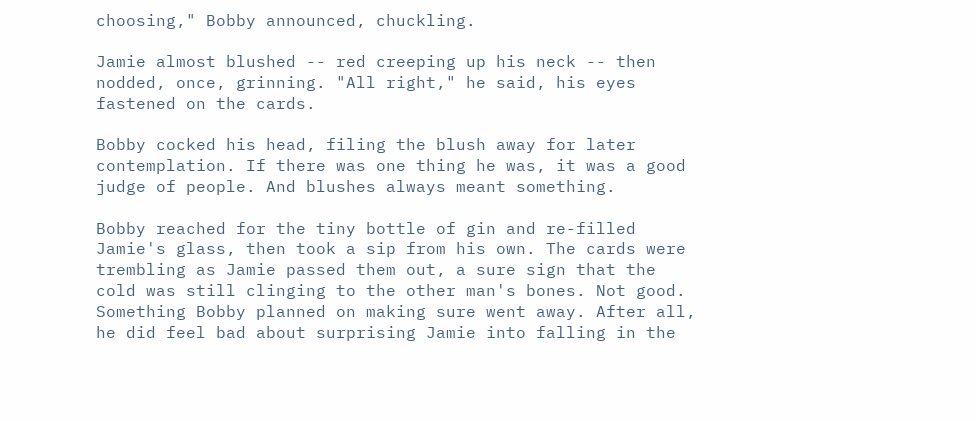choosing," Bobby announced, chuckling.

Jamie almost blushed -- red creeping up his neck -- then nodded, once, grinning. "All right," he said, his eyes fastened on the cards.

Bobby cocked his head, filing the blush away for later contemplation. If there was one thing he was, it was a good judge of people. And blushes always meant something.

Bobby reached for the tiny bottle of gin and re-filled Jamie's glass, then took a sip from his own. The cards were trembling as Jamie passed them out, a sure sign that the cold was still clinging to the other man's bones. Not good. Something Bobby planned on making sure went away. After all, he did feel bad about surprising Jamie into falling in the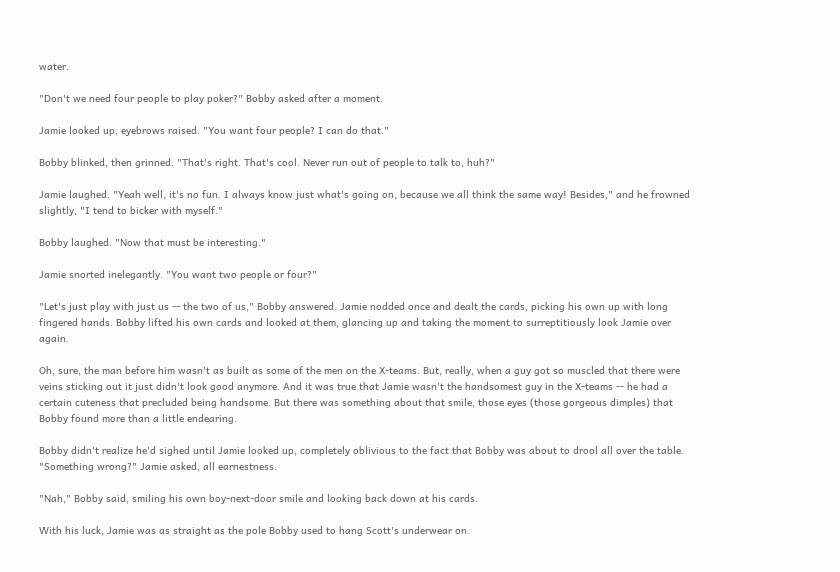water.

"Don't we need four people to play poker?" Bobby asked after a moment.

Jamie looked up, eyebrows raised. "You want four people? I can do that."

Bobby blinked, then grinned. "That's right. That's cool. Never run out of people to talk to, huh?"

Jamie laughed. "Yeah well, it's no fun. I always know just what's going on, because we all think the same way! Besides," and he frowned slightly, "I tend to bicker with myself."

Bobby laughed. "Now that must be interesting."

Jamie snorted inelegantly. "You want two people or four?"

"Let's just play with just us -- the two of us," Bobby answered. Jamie nodded once and dealt the cards, picking his own up with long fingered hands. Bobby lifted his own cards and looked at them, glancing up and taking the moment to surreptitiously look Jamie over again.

Oh, sure, the man before him wasn't as built as some of the men on the X-teams. But, really, when a guy got so muscled that there were veins sticking out it just didn't look good anymore. And it was true that Jamie wasn't the handsomest guy in the X-teams -- he had a certain cuteness that precluded being handsome. But there was something about that smile, those eyes (those gorgeous dimples) that Bobby found more than a little endearing.

Bobby didn't realize he'd sighed until Jamie looked up, completely oblivious to the fact that Bobby was about to drool all over the table. "Something wrong?" Jamie asked, all earnestness.

"Nah," Bobby said, smiling his own boy-next-door smile and looking back down at his cards.

With his luck, Jamie was as straight as the pole Bobby used to hang Scott's underwear on.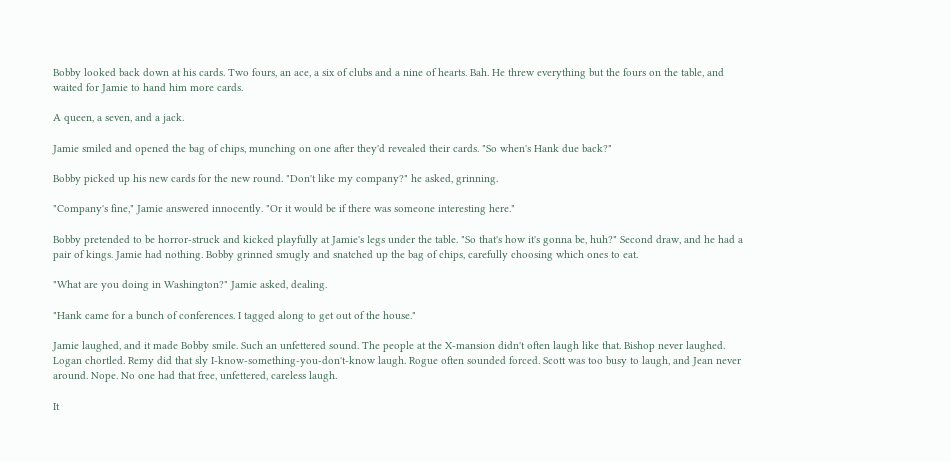Bobby looked back down at his cards. Two fours, an ace, a six of clubs and a nine of hearts. Bah. He threw everything but the fours on the table, and waited for Jamie to hand him more cards.

A queen, a seven, and a jack.

Jamie smiled and opened the bag of chips, munching on one after they'd revealed their cards. "So when's Hank due back?"

Bobby picked up his new cards for the new round. "Don't like my company?" he asked, grinning.

"Company's fine," Jamie answered innocently. "Or it would be if there was someone interesting here."

Bobby pretended to be horror-struck and kicked playfully at Jamie's legs under the table. "So that's how it's gonna be, huh?" Second draw, and he had a pair of kings. Jamie had nothing. Bobby grinned smugly and snatched up the bag of chips, carefully choosing which ones to eat.

"What are you doing in Washington?" Jamie asked, dealing.

"Hank came for a bunch of conferences. I tagged along to get out of the house."

Jamie laughed, and it made Bobby smile. Such an unfettered sound. The people at the X-mansion didn't often laugh like that. Bishop never laughed. Logan chortled. Remy did that sly I-know-something-you-don't-know laugh. Rogue often sounded forced. Scott was too busy to laugh, and Jean never around. Nope. No one had that free, unfettered, careless laugh.

It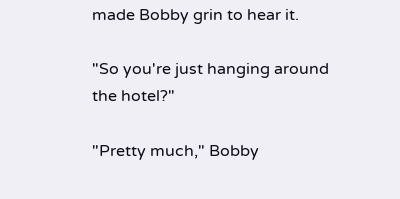made Bobby grin to hear it.

"So you're just hanging around the hotel?"

"Pretty much," Bobby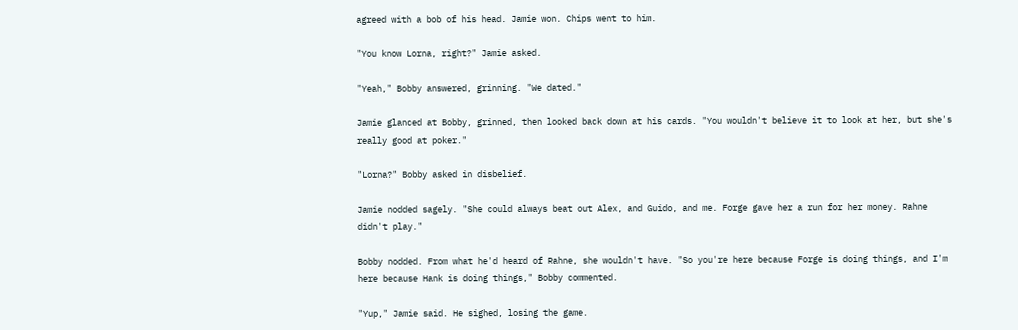agreed with a bob of his head. Jamie won. Chips went to him.

"You know Lorna, right?" Jamie asked.

"Yeah," Bobby answered, grinning. "We dated."

Jamie glanced at Bobby, grinned, then looked back down at his cards. "You wouldn't believe it to look at her, but she's really good at poker."

"Lorna?" Bobby asked in disbelief.

Jamie nodded sagely. "She could always beat out Alex, and Guido, and me. Forge gave her a run for her money. Rahne didn't play."

Bobby nodded. From what he'd heard of Rahne, she wouldn't have. "So you're here because Forge is doing things, and I'm here because Hank is doing things," Bobby commented.

"Yup," Jamie said. He sighed, losing the game.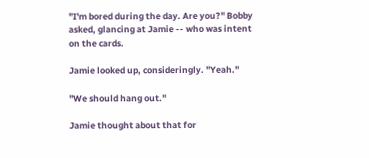"I'm bored during the day. Are you?" Bobby asked, glancing at Jamie -- who was intent on the cards.

Jamie looked up, consideringly. "Yeah."

"We should hang out."

Jamie thought about that for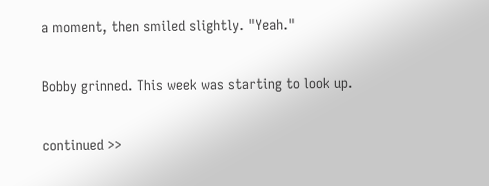a moment, then smiled slightly. "Yeah."

Bobby grinned. This week was starting to look up.

continued >>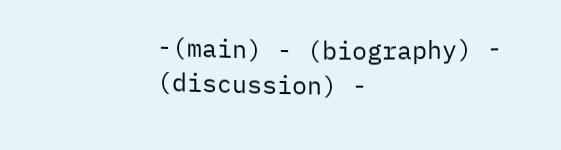-(main) - (biography) - (discussion) -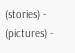(stories) - (pictures) -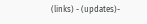(links) - (updates)-